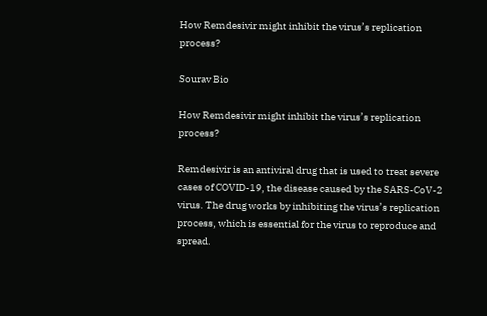How Remdesivir might inhibit the virus’s replication process?

Sourav Bio

How Remdesivir might inhibit the virus’s replication process?

Remdesivir is an antiviral drug that is used to treat severe cases of COVID-19, the disease caused by the SARS-CoV-2 virus. The drug works by inhibiting the virus’s replication process, which is essential for the virus to reproduce and spread.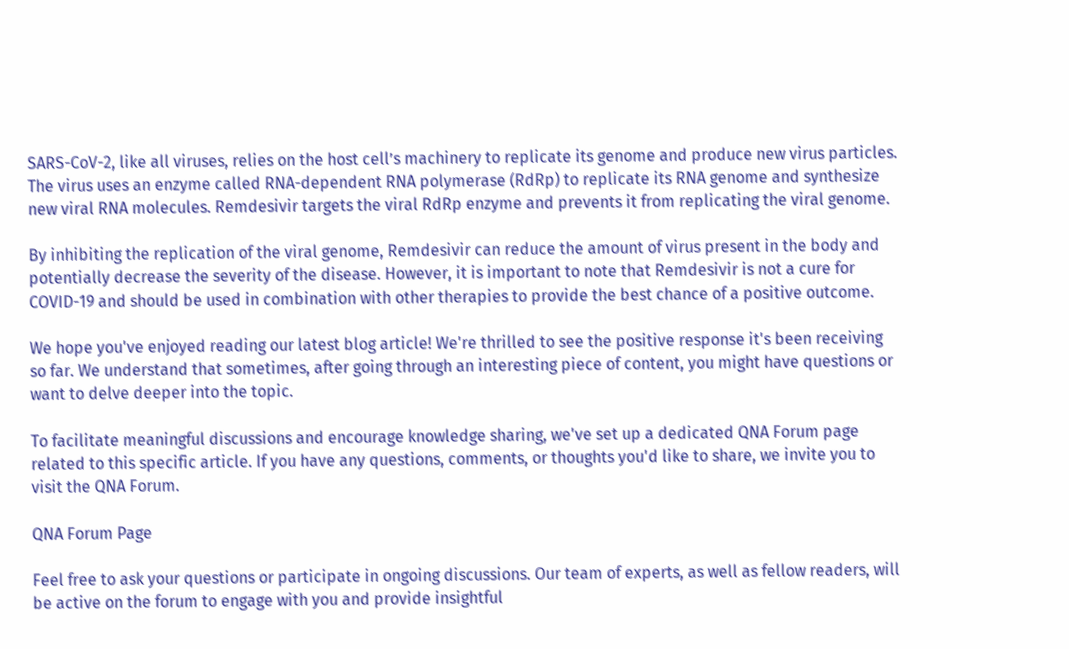SARS-CoV-2, like all viruses, relies on the host cell’s machinery to replicate its genome and produce new virus particles. The virus uses an enzyme called RNA-dependent RNA polymerase (RdRp) to replicate its RNA genome and synthesize new viral RNA molecules. Remdesivir targets the viral RdRp enzyme and prevents it from replicating the viral genome.

By inhibiting the replication of the viral genome, Remdesivir can reduce the amount of virus present in the body and potentially decrease the severity of the disease. However, it is important to note that Remdesivir is not a cure for COVID-19 and should be used in combination with other therapies to provide the best chance of a positive outcome.

We hope you've enjoyed reading our latest blog article! We're thrilled to see the positive response it's been receiving so far. We understand that sometimes, after going through an interesting piece of content, you might have questions or want to delve deeper into the topic.

To facilitate meaningful discussions and encourage knowledge sharing, we've set up a dedicated QNA Forum page related to this specific article. If you have any questions, comments, or thoughts you'd like to share, we invite you to visit the QNA Forum.

QNA Forum Page

Feel free to ask your questions or participate in ongoing discussions. Our team of experts, as well as fellow readers, will be active on the forum to engage with you and provide insightful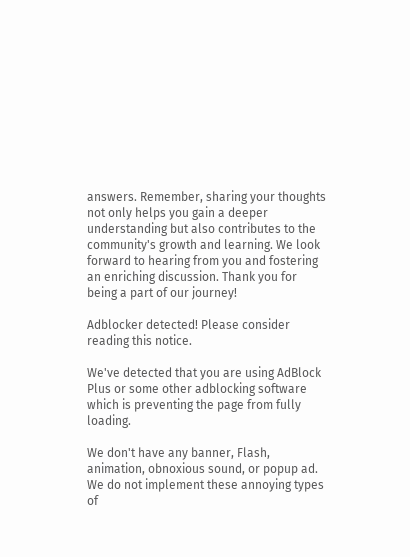answers. Remember, sharing your thoughts not only helps you gain a deeper understanding but also contributes to the community's growth and learning. We look forward to hearing from you and fostering an enriching discussion. Thank you for being a part of our journey!

Adblocker detected! Please consider reading this notice.

We've detected that you are using AdBlock Plus or some other adblocking software which is preventing the page from fully loading.

We don't have any banner, Flash, animation, obnoxious sound, or popup ad. We do not implement these annoying types of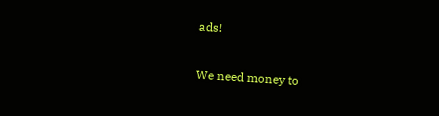ads!

We need money to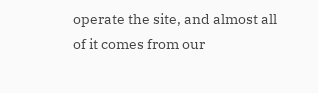operate the site, and almost all of it comes from our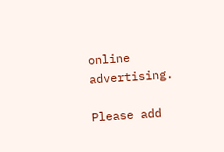online advertising.

Please add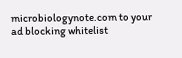microbiologynote.com to your ad blocking whitelist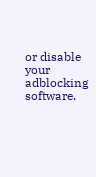or disable your adblocking software.